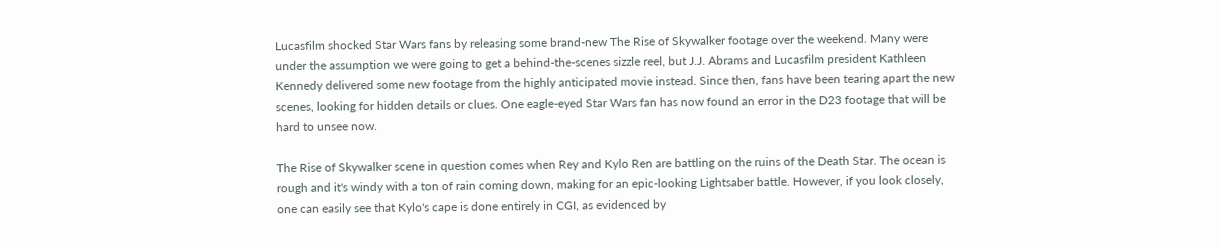Lucasfilm shocked Star Wars fans by releasing some brand-new The Rise of Skywalker footage over the weekend. Many were under the assumption we were going to get a behind-the-scenes sizzle reel, but J.J. Abrams and Lucasfilm president Kathleen Kennedy delivered some new footage from the highly anticipated movie instead. Since then, fans have been tearing apart the new scenes, looking for hidden details or clues. One eagle-eyed Star Wars fan has now found an error in the D23 footage that will be hard to unsee now.

The Rise of Skywalker scene in question comes when Rey and Kylo Ren are battling on the ruins of the Death Star. The ocean is rough and it's windy with a ton of rain coming down, making for an epic-looking Lightsaber battle. However, if you look closely, one can easily see that Kylo's cape is done entirely in CGI, as evidenced by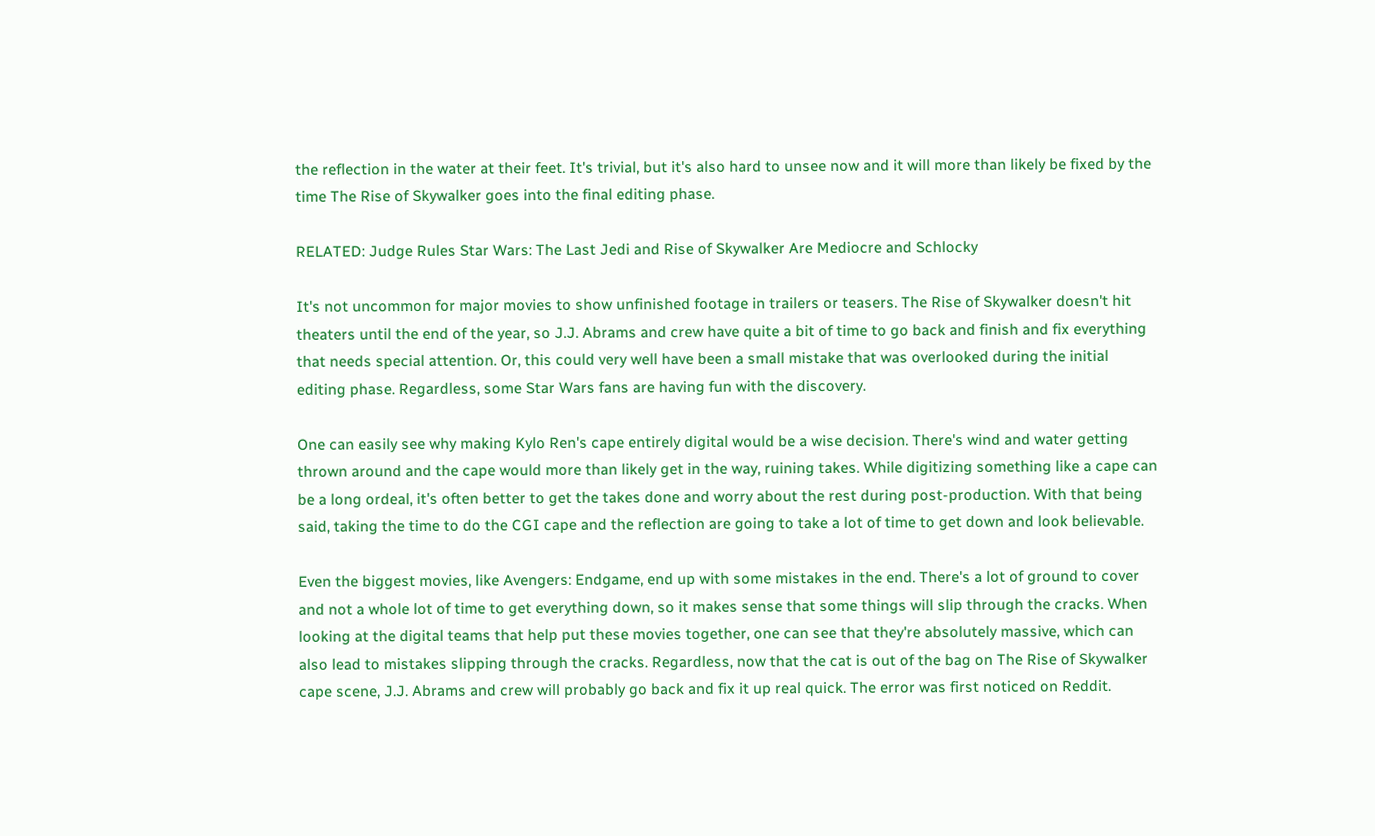the reflection in the water at their feet. It's trivial, but it's also hard to unsee now and it will more than likely be fixed by the time The Rise of Skywalker goes into the final editing phase.

RELATED: Judge Rules Star Wars: The Last Jedi and Rise of Skywalker Are Mediocre and Schlocky

It's not uncommon for major movies to show unfinished footage in trailers or teasers. The Rise of Skywalker doesn't hit theaters until the end of the year, so J.J. Abrams and crew have quite a bit of time to go back and finish and fix everything that needs special attention. Or, this could very well have been a small mistake that was overlooked during the initial editing phase. Regardless, some Star Wars fans are having fun with the discovery.

One can easily see why making Kylo Ren's cape entirely digital would be a wise decision. There's wind and water getting thrown around and the cape would more than likely get in the way, ruining takes. While digitizing something like a cape can be a long ordeal, it's often better to get the takes done and worry about the rest during post-production. With that being said, taking the time to do the CGI cape and the reflection are going to take a lot of time to get down and look believable.

Even the biggest movies, like Avengers: Endgame, end up with some mistakes in the end. There's a lot of ground to cover and not a whole lot of time to get everything down, so it makes sense that some things will slip through the cracks. When looking at the digital teams that help put these movies together, one can see that they're absolutely massive, which can also lead to mistakes slipping through the cracks. Regardless, now that the cat is out of the bag on The Rise of Skywalker cape scene, J.J. Abrams and crew will probably go back and fix it up real quick. The error was first noticed on Reddit.